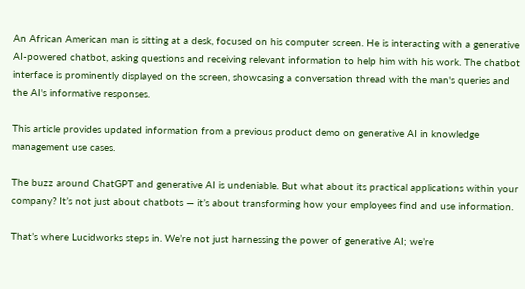An African American man is sitting at a desk, focused on his computer screen. He is interacting with a generative AI-powered chatbot, asking questions and receiving relevant information to help him with his work. The chatbot interface is prominently displayed on the screen, showcasing a conversation thread with the man's queries and the AI's informative responses.

This article provides updated information from a previous product demo on generative AI in knowledge management use cases.

The buzz around ChatGPT and generative AI is undeniable. But what about its practical applications within your company? It’s not just about chatbots — it’s about transforming how your employees find and use information.

That’s where Lucidworks steps in. We’re not just harnessing the power of generative AI; we’re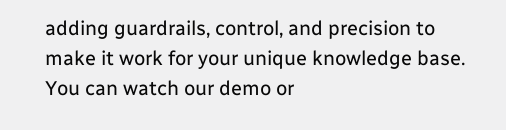adding guardrails, control, and precision to make it work for your unique knowledge base. You can watch our demo or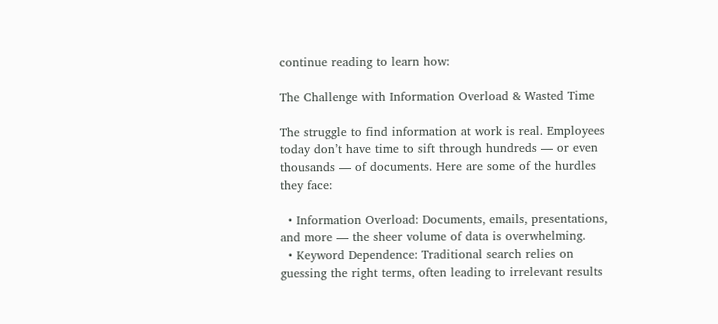continue reading to learn how:

The Challenge with Information Overload & Wasted Time

The struggle to find information at work is real. Employees today don’t have time to sift through hundreds — or even thousands — of documents. Here are some of the hurdles they face:

  • Information Overload: Documents, emails, presentations, and more — the sheer volume of data is overwhelming.
  • Keyword Dependence: Traditional search relies on guessing the right terms, often leading to irrelevant results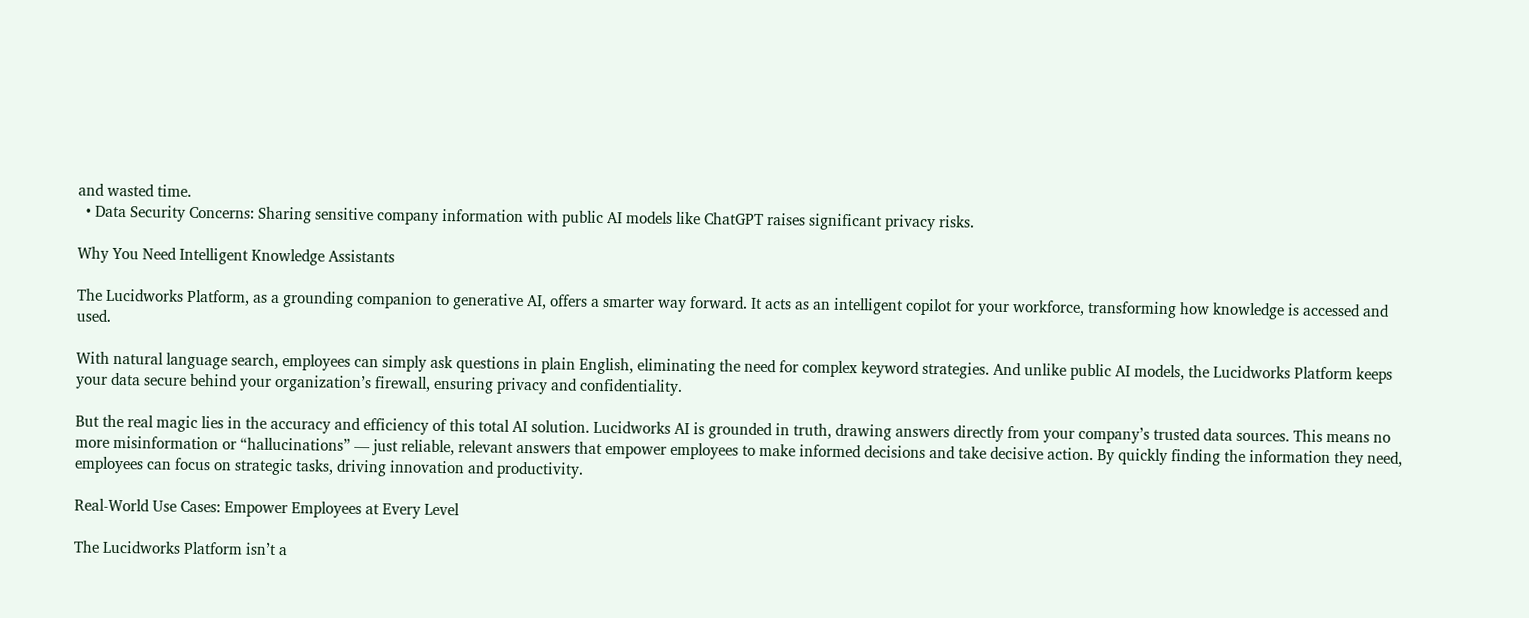and wasted time.
  • Data Security Concerns: Sharing sensitive company information with public AI models like ChatGPT raises significant privacy risks.

Why You Need Intelligent Knowledge Assistants

The Lucidworks Platform, as a grounding companion to generative AI, offers a smarter way forward. It acts as an intelligent copilot for your workforce, transforming how knowledge is accessed and used.

With natural language search, employees can simply ask questions in plain English, eliminating the need for complex keyword strategies. And unlike public AI models, the Lucidworks Platform keeps your data secure behind your organization’s firewall, ensuring privacy and confidentiality.

But the real magic lies in the accuracy and efficiency of this total AI solution. Lucidworks AI is grounded in truth, drawing answers directly from your company’s trusted data sources. This means no more misinformation or “hallucinations” — just reliable, relevant answers that empower employees to make informed decisions and take decisive action. By quickly finding the information they need, employees can focus on strategic tasks, driving innovation and productivity.

Real-World Use Cases: Empower Employees at Every Level

The Lucidworks Platform isn’t a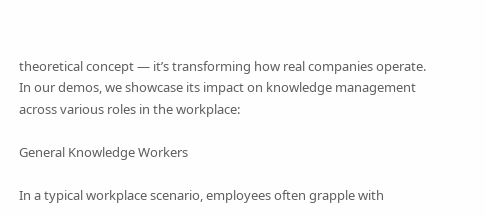theoretical concept — it’s transforming how real companies operate. In our demos, we showcase its impact on knowledge management across various roles in the workplace:

General Knowledge Workers

In a typical workplace scenario, employees often grapple with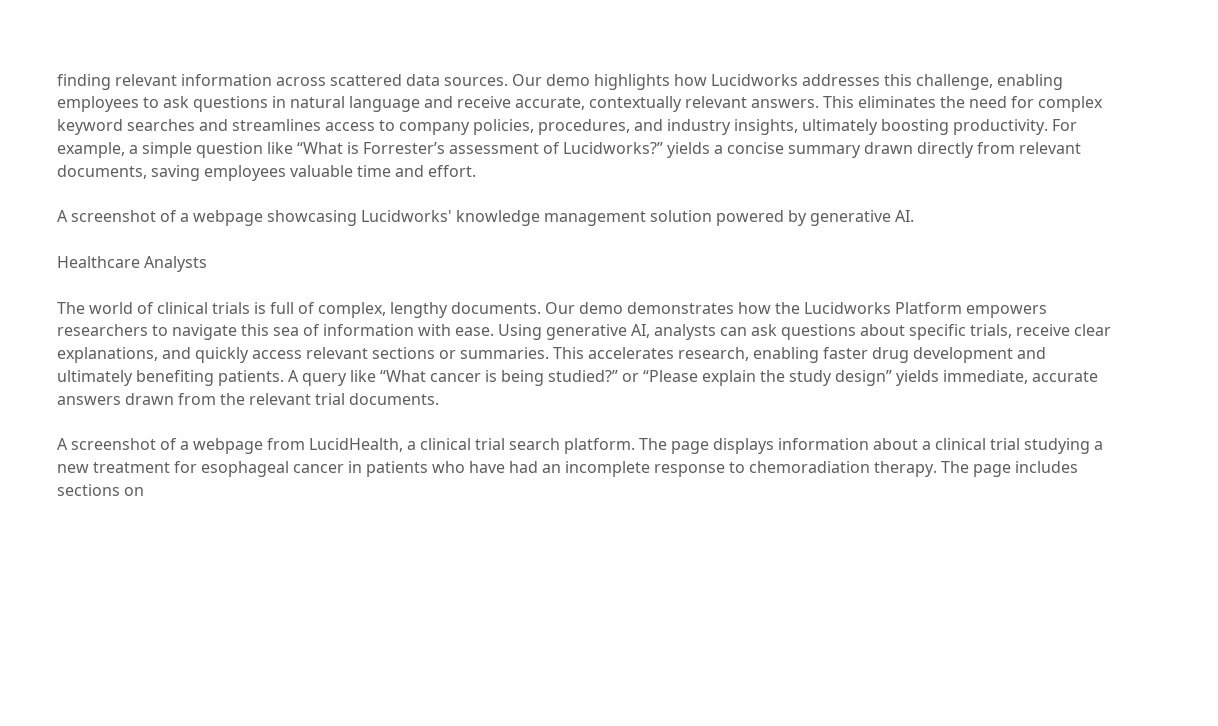finding relevant information across scattered data sources. Our demo highlights how Lucidworks addresses this challenge, enabling employees to ask questions in natural language and receive accurate, contextually relevant answers. This eliminates the need for complex keyword searches and streamlines access to company policies, procedures, and industry insights, ultimately boosting productivity. For example, a simple question like “What is Forrester’s assessment of Lucidworks?” yields a concise summary drawn directly from relevant documents, saving employees valuable time and effort.

A screenshot of a webpage showcasing Lucidworks' knowledge management solution powered by generative AI.

Healthcare Analysts

The world of clinical trials is full of complex, lengthy documents. Our demo demonstrates how the Lucidworks Platform empowers researchers to navigate this sea of information with ease. Using generative AI, analysts can ask questions about specific trials, receive clear explanations, and quickly access relevant sections or summaries. This accelerates research, enabling faster drug development and ultimately benefiting patients. A query like “What cancer is being studied?” or “Please explain the study design” yields immediate, accurate answers drawn from the relevant trial documents.

A screenshot of a webpage from LucidHealth, a clinical trial search platform. The page displays information about a clinical trial studying a new treatment for esophageal cancer in patients who have had an incomplete response to chemoradiation therapy. The page includes sections on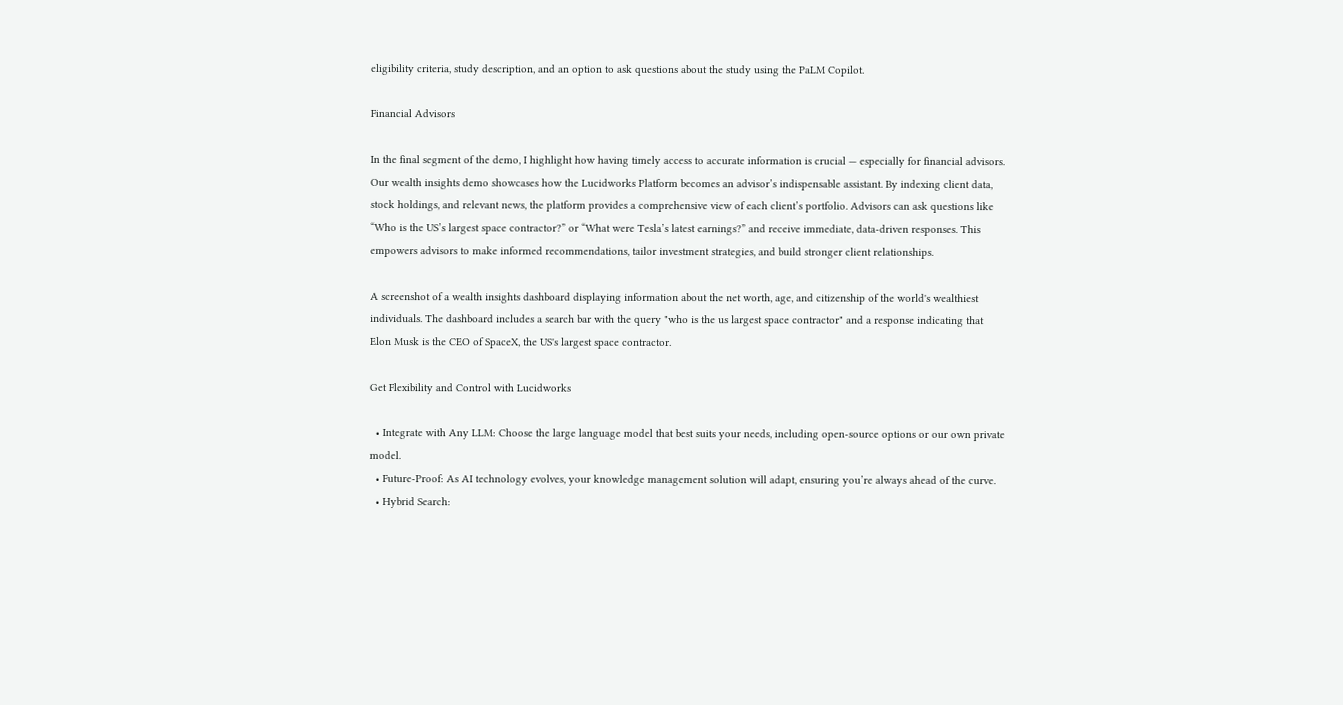eligibility criteria, study description, and an option to ask questions about the study using the PaLM Copilot.

Financial Advisors

In the final segment of the demo, I highlight how having timely access to accurate information is crucial — especially for financial advisors. Our wealth insights demo showcases how the Lucidworks Platform becomes an advisor’s indispensable assistant. By indexing client data, stock holdings, and relevant news, the platform provides a comprehensive view of each client’s portfolio. Advisors can ask questions like “Who is the US’s largest space contractor?” or “What were Tesla’s latest earnings?” and receive immediate, data-driven responses. This empowers advisors to make informed recommendations, tailor investment strategies, and build stronger client relationships.

A screenshot of a wealth insights dashboard displaying information about the net worth, age, and citizenship of the world's wealthiest individuals. The dashboard includes a search bar with the query "who is the us largest space contractor" and a response indicating that Elon Musk is the CEO of SpaceX, the US's largest space contractor.

Get Flexibility and Control with Lucidworks

  • Integrate with Any LLM: Choose the large language model that best suits your needs, including open-source options or our own private model.
  • Future-Proof: As AI technology evolves, your knowledge management solution will adapt, ensuring you’re always ahead of the curve.
  • Hybrid Search: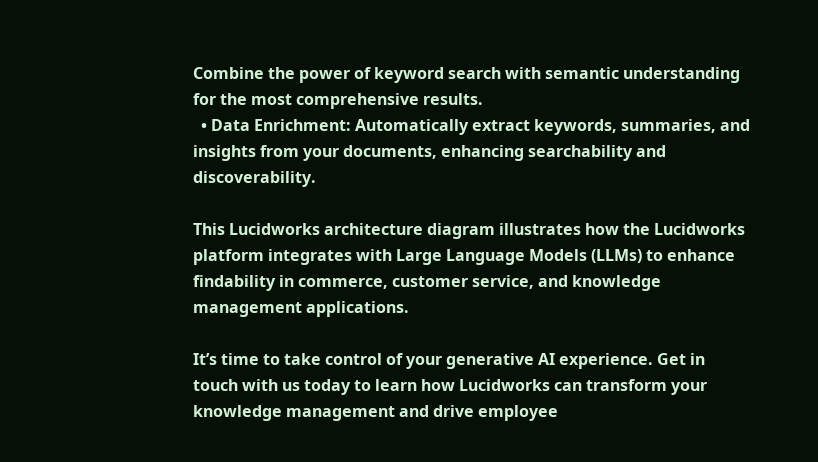Combine the power of keyword search with semantic understanding for the most comprehensive results.
  • Data Enrichment: Automatically extract keywords, summaries, and insights from your documents, enhancing searchability and discoverability.

This Lucidworks architecture diagram illustrates how the Lucidworks platform integrates with Large Language Models (LLMs) to enhance findability in commerce, customer service, and knowledge management applications.

It’s time to take control of your generative AI experience. Get in touch with us today to learn how Lucidworks can transform your knowledge management and drive employee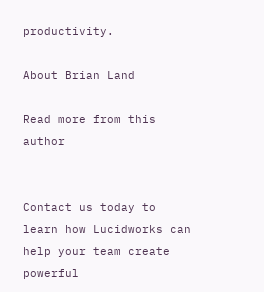productivity.

About Brian Land

Read more from this author


Contact us today to learn how Lucidworks can help your team create powerful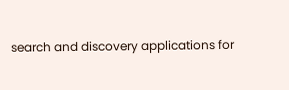search and discovery applications for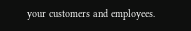your customers and employees.